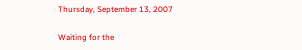Thursday, September 13, 2007

Waiting for the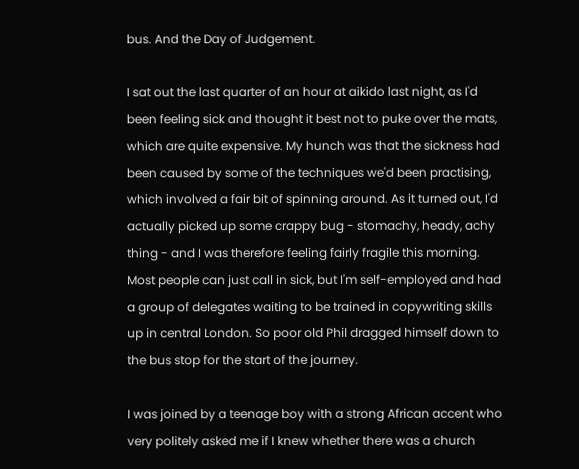bus. And the Day of Judgement.

I sat out the last quarter of an hour at aikido last night, as I'd been feeling sick and thought it best not to puke over the mats, which are quite expensive. My hunch was that the sickness had been caused by some of the techniques we'd been practising, which involved a fair bit of spinning around. As it turned out, I'd actually picked up some crappy bug - stomachy, heady, achy thing - and I was therefore feeling fairly fragile this morning. Most people can just call in sick, but I'm self-employed and had a group of delegates waiting to be trained in copywriting skills up in central London. So poor old Phil dragged himself down to the bus stop for the start of the journey.

I was joined by a teenage boy with a strong African accent who very politely asked me if I knew whether there was a church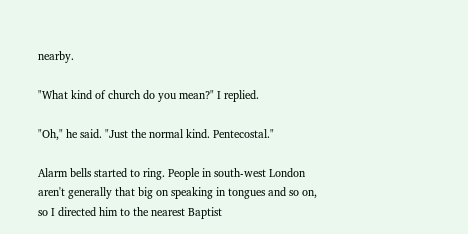nearby.

"What kind of church do you mean?" I replied.

"Oh," he said. "Just the normal kind. Pentecostal."

Alarm bells started to ring. People in south-west London aren't generally that big on speaking in tongues and so on, so I directed him to the nearest Baptist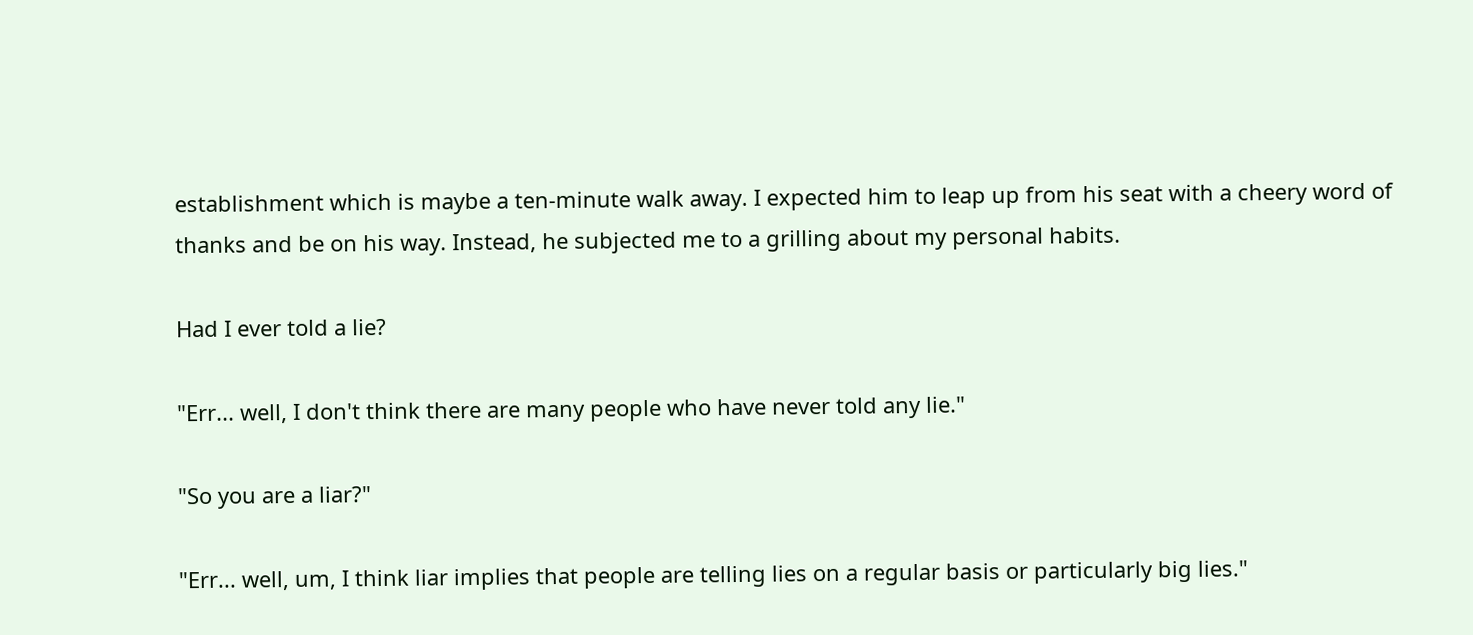establishment which is maybe a ten-minute walk away. I expected him to leap up from his seat with a cheery word of thanks and be on his way. Instead, he subjected me to a grilling about my personal habits.

Had I ever told a lie?

"Err... well, I don't think there are many people who have never told any lie."

"So you are a liar?"

"Err... well, um, I think liar implies that people are telling lies on a regular basis or particularly big lies."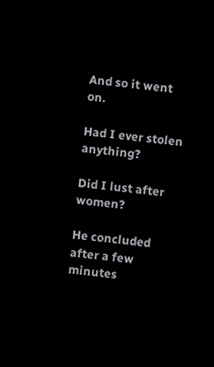And so it went on.

Had I ever stolen anything?

Did I lust after women?

He concluded after a few minutes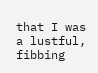that I was a lustful, fibbing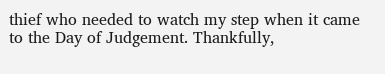thief who needed to watch my step when it came to the Day of Judgement. Thankfully,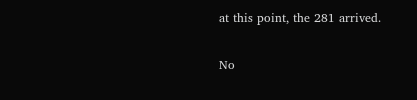at this point, the 281 arrived.

No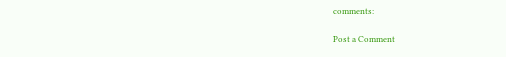comments:

Post a Comment